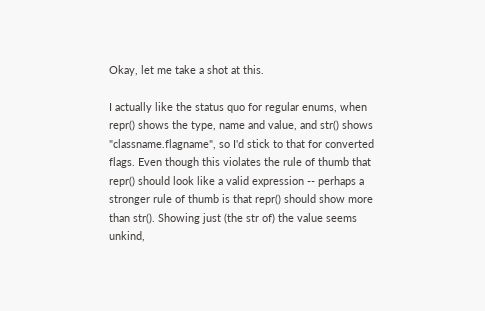Okay, let me take a shot at this.

I actually like the status quo for regular enums, when repr() shows the type, name and value, and str() shows "classname.flagname", so I'd stick to that for converted flags. Even though this violates the rule of thumb that repr() should look like a valid expression -- perhaps a stronger rule of thumb is that repr() should show more than str(). Showing just (the str of) the value seems unkind,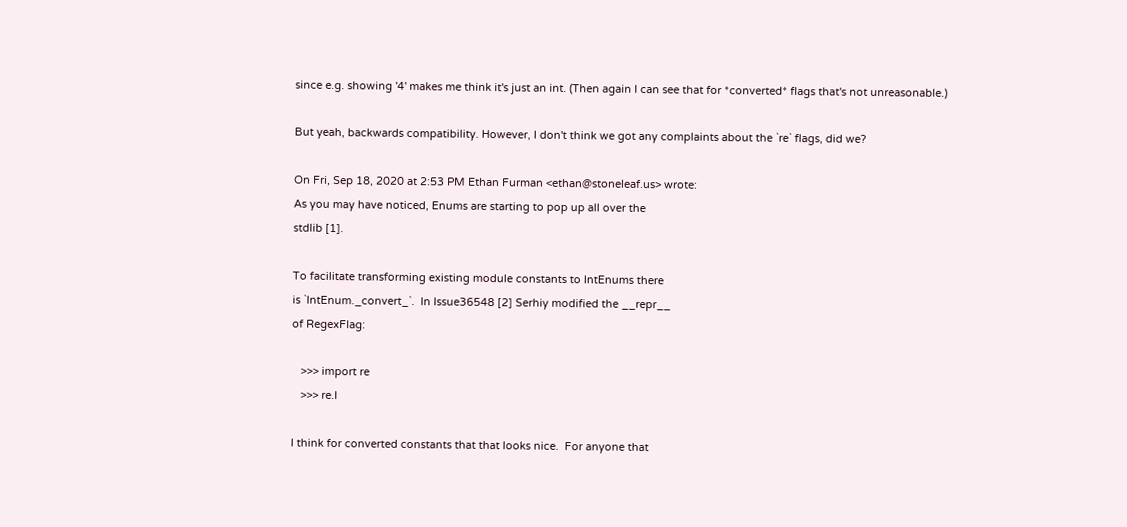since e.g. showing '4' makes me think it's just an int. (Then again I can see that for *converted* flags that's not unreasonable.)

But yeah, backwards compatibility. However, I don't think we got any complaints about the `re` flags, did we?

On Fri, Sep 18, 2020 at 2:53 PM Ethan Furman <ethan@stoneleaf.us> wrote:
As you may have noticed, Enums are starting to pop up all over the
stdlib [1].

To facilitate transforming existing module constants to IntEnums there
is `IntEnum._convert_`.  In Issue36548 [2] Serhiy modified the __repr__
of RegexFlag:

   >>> import re
   >>> re.I

I think for converted constants that that looks nice.  For anyone that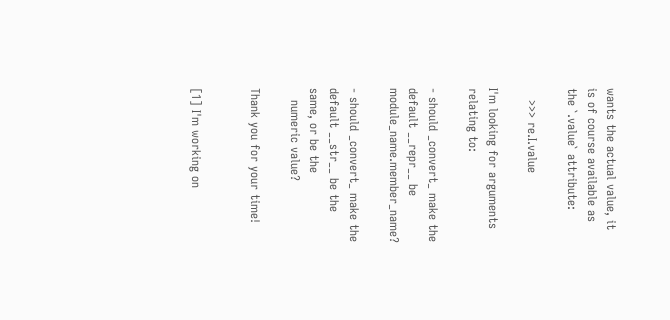wants the actual value, it is of course available as the `.value` attribute:

   >>> re.I.value

I'm looking for arguments relating to:

- should _convert_ make the default __repr__ be module_name.member_name?

- should _convert_ make the default __str__ be the same, or be the
   numeric value?

Thank you for your time!


[1] I'm working on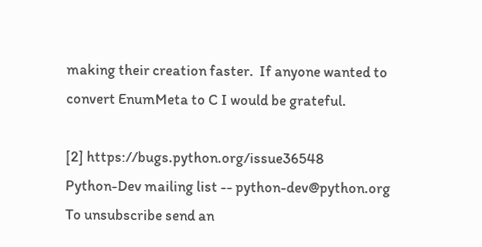making their creation faster.  If anyone wanted to
convert EnumMeta to C I would be grateful.

[2] https://bugs.python.org/issue36548
Python-Dev mailing list -- python-dev@python.org
To unsubscribe send an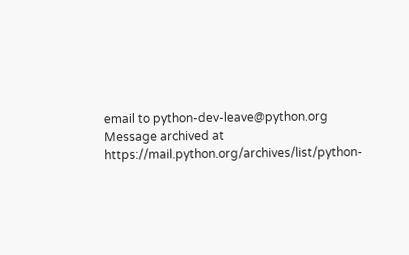email to python-dev-leave@python.org
Message archived at https://mail.python.org/archives/list/python-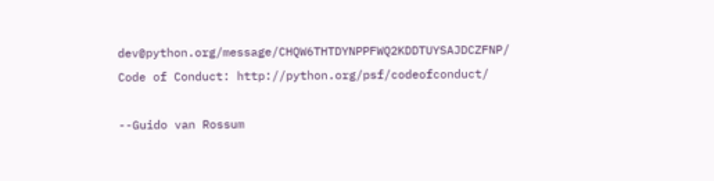dev@python.org/message/CHQW6THTDYNPPFWQ2KDDTUYSAJDCZFNP/
Code of Conduct: http://python.org/psf/codeofconduct/

--Guido van Rossum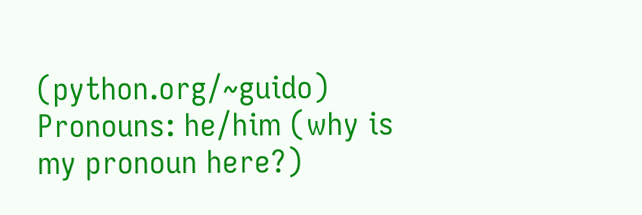(python.org/~guido)
Pronouns: he/him (why is my pronoun here?)